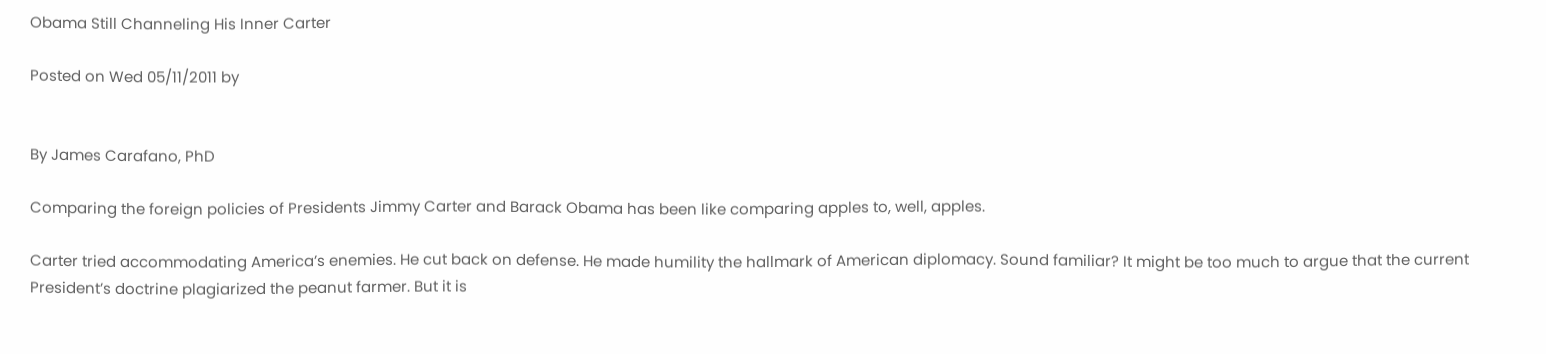Obama Still Channeling His Inner Carter

Posted on Wed 05/11/2011 by


By James Carafano, PhD

Comparing the foreign policies of Presidents Jimmy Carter and Barack Obama has been like comparing apples to, well, apples.

Carter tried accommodating America’s enemies. He cut back on defense. He made humility the hallmark of American diplomacy. Sound familiar? It might be too much to argue that the current President’s doctrine plagiarized the peanut farmer. But it is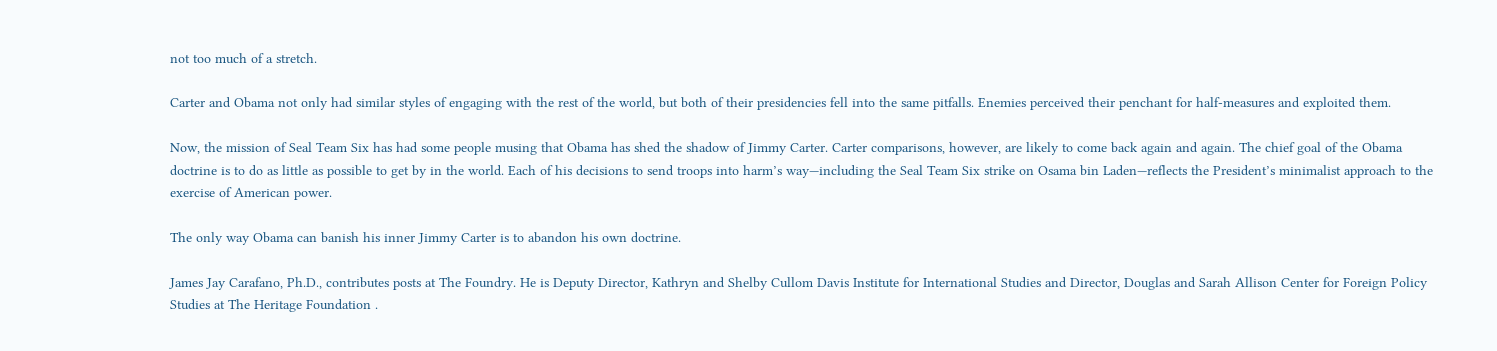not too much of a stretch.

Carter and Obama not only had similar styles of engaging with the rest of the world, but both of their presidencies fell into the same pitfalls. Enemies perceived their penchant for half-measures and exploited them.

Now, the mission of Seal Team Six has had some people musing that Obama has shed the shadow of Jimmy Carter. Carter comparisons, however, are likely to come back again and again. The chief goal of the Obama doctrine is to do as little as possible to get by in the world. Each of his decisions to send troops into harm’s way—including the Seal Team Six strike on Osama bin Laden—reflects the President’s minimalist approach to the exercise of American power.

The only way Obama can banish his inner Jimmy Carter is to abandon his own doctrine.

James Jay Carafano, Ph.D., contributes posts at The Foundry. He is Deputy Director, Kathryn and Shelby Cullom Davis Institute for International Studies and Director, Douglas and Sarah Allison Center for Foreign Policy Studies at The Heritage Foundation .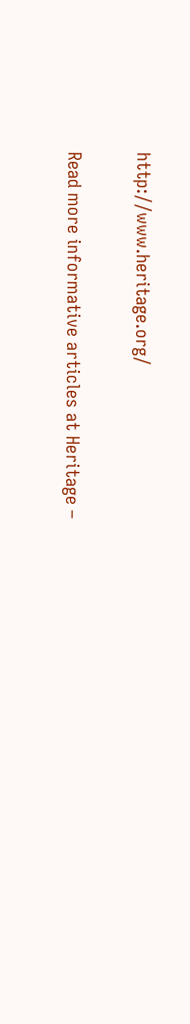http://www.heritage.org/

Read more informative articles at Heritage –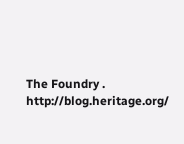The Foundry . http://blog.heritage.org/